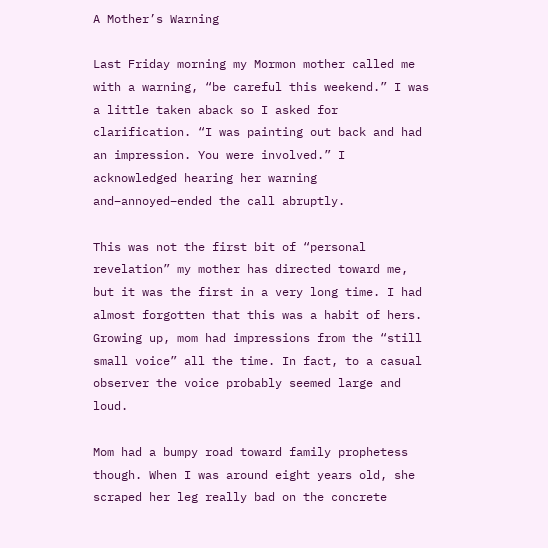A Mother’s Warning

Last Friday morning my Mormon mother called me with a warning, “be careful this weekend.” I was a little taken aback so I asked for clarification. “I was painting out back and had an impression. You were involved.” I acknowledged hearing her warning and–annoyed–ended the call abruptly.

This was not the first bit of “personal revelation” my mother has directed toward me, but it was the first in a very long time. I had almost forgotten that this was a habit of hers. Growing up, mom had impressions from the “still small voice” all the time. In fact, to a casual observer the voice probably seemed large and loud.

Mom had a bumpy road toward family prophetess though. When I was around eight years old, she scraped her leg really bad on the concrete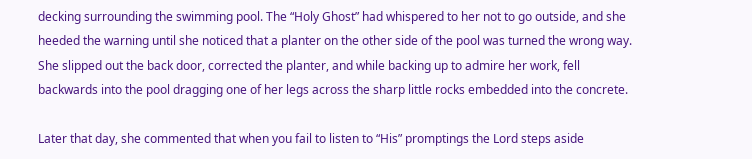decking surrounding the swimming pool. The “Holy Ghost” had whispered to her not to go outside, and she heeded the warning until she noticed that a planter on the other side of the pool was turned the wrong way. She slipped out the back door, corrected the planter, and while backing up to admire her work, fell backwards into the pool dragging one of her legs across the sharp little rocks embedded into the concrete.

Later that day, she commented that when you fail to listen to “His” promptings the Lord steps aside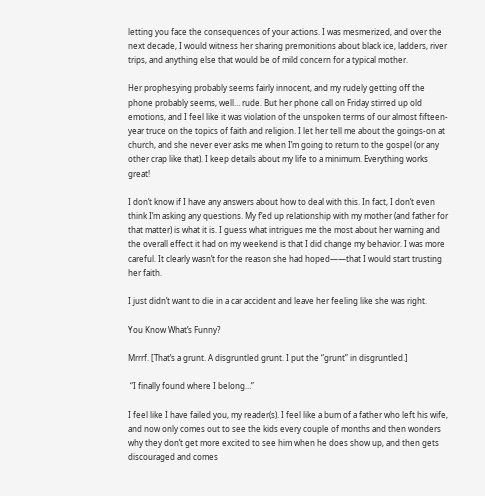letting you face the consequences of your actions. I was mesmerized, and over the next decade, I would witness her sharing premonitions about black ice, ladders, river trips, and anything else that would be of mild concern for a typical mother.

Her prophesying probably seems fairly innocent, and my rudely getting off the phone probably seems, well… rude. But her phone call on Friday stirred up old emotions, and I feel like it was violation of the unspoken terms of our almost fifteen-year truce on the topics of faith and religion. I let her tell me about the goings-on at church, and she never ever asks me when I’m going to return to the gospel (or any other crap like that). I keep details about my life to a minimum. Everything works great!

I don’t know if I have any answers about how to deal with this. In fact, I don’t even think I’m asking any questions. My f’ed up relationship with my mother (and father for that matter) is what it is. I guess what intrigues me the most about her warning and the overall effect it had on my weekend is that I did change my behavior. I was more careful. It clearly wasn’t for the reason she had hoped——that I would start trusting her faith.

I just didn’t want to die in a car accident and leave her feeling like she was right.

You Know What’s Funny?

Mrrrf. [That’s a grunt. A disgruntled grunt. I put the “grunt” in disgruntled.]

 “I finally found where I belong…”

I feel like I have failed you, my reader(s). I feel like a bum of a father who left his wife, and now only comes out to see the kids every couple of months and then wonders why they don’t get more excited to see him when he does show up, and then gets discouraged and comes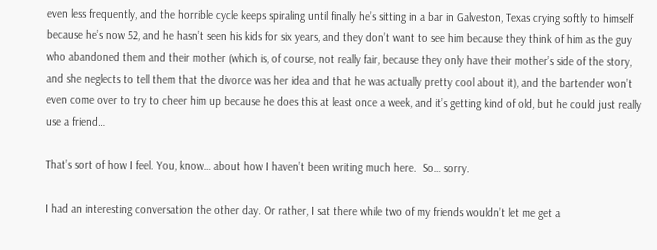even less frequently, and the horrible cycle keeps spiraling until finally he’s sitting in a bar in Galveston, Texas crying softly to himself because he’s now 52, and he hasn’t seen his kids for six years, and they don’t want to see him because they think of him as the guy who abandoned them and their mother (which is, of course, not really fair, because they only have their mother’s side of the story, and she neglects to tell them that the divorce was her idea and that he was actually pretty cool about it), and the bartender won’t even come over to try to cheer him up because he does this at least once a week, and it’s getting kind of old, but he could just really use a friend…

That’s sort of how I feel. You, know… about how I haven’t been writing much here.  So… sorry.

I had an interesting conversation the other day. Or rather, I sat there while two of my friends wouldn’t let me get a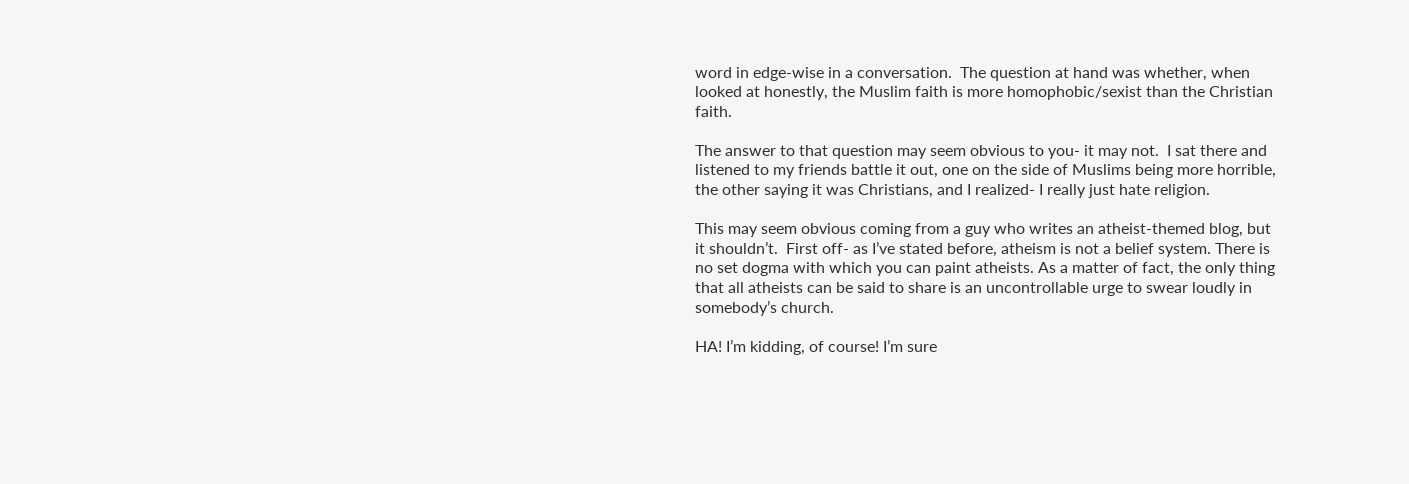word in edge-wise in a conversation.  The question at hand was whether, when looked at honestly, the Muslim faith is more homophobic/sexist than the Christian faith.

The answer to that question may seem obvious to you- it may not.  I sat there and listened to my friends battle it out, one on the side of Muslims being more horrible, the other saying it was Christians, and I realized- I really just hate religion.

This may seem obvious coming from a guy who writes an atheist-themed blog, but it shouldn’t.  First off- as I’ve stated before, atheism is not a belief system. There is no set dogma with which you can paint atheists. As a matter of fact, the only thing that all atheists can be said to share is an uncontrollable urge to swear loudly in somebody’s church.

HA! I’m kidding, of course! I’m sure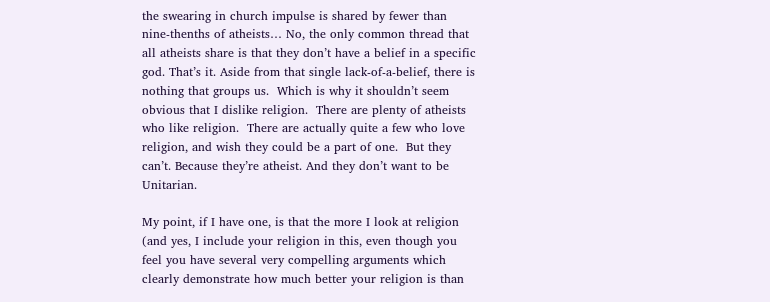the swearing in church impulse is shared by fewer than nine-thenths of atheists… No, the only common thread that all atheists share is that they don’t have a belief in a specific god. That’s it. Aside from that single lack-of-a-belief, there is nothing that groups us.  Which is why it shouldn’t seem obvious that I dislike religion.  There are plenty of atheists who like religion.  There are actually quite a few who love religion, and wish they could be a part of one.  But they can’t. Because they’re atheist. And they don’t want to be Unitarian.

My point, if I have one, is that the more I look at religion (and yes, I include your religion in this, even though you feel you have several very compelling arguments which clearly demonstrate how much better your religion is than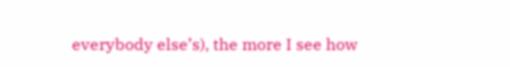everybody else’s), the more I see how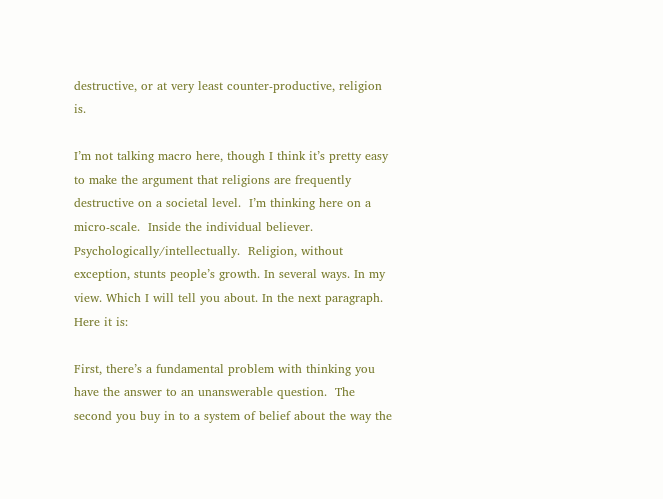destructive, or at very least counter-productive, religion is.

I’m not talking macro here, though I think it’s pretty easy to make the argument that religions are frequently destructive on a societal level.  I’m thinking here on a micro-scale.  Inside the individual believer.  Psychologically/intellectually.  Religion, without exception, stunts people’s growth. In several ways. In my view. Which I will tell you about. In the next paragraph. Here it is:

First, there’s a fundamental problem with thinking you have the answer to an unanswerable question.  The second you buy in to a system of belief about the way the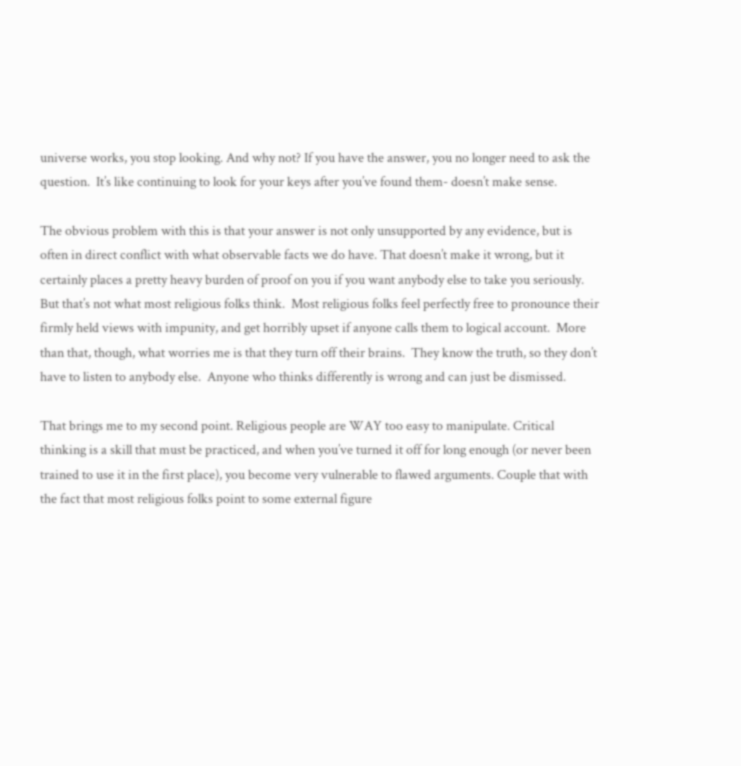universe works, you stop looking. And why not? If you have the answer, you no longer need to ask the question.  It’s like continuing to look for your keys after you’ve found them- doesn’t make sense.

The obvious problem with this is that your answer is not only unsupported by any evidence, but is often in direct conflict with what observable facts we do have. That doesn’t make it wrong, but it certainly places a pretty heavy burden of proof on you if you want anybody else to take you seriously. But that’s not what most religious folks think.  Most religious folks feel perfectly free to pronounce their firmly held views with impunity, and get horribly upset if anyone calls them to logical account.  More than that, though, what worries me is that they turn off their brains.  They know the truth, so they don’t have to listen to anybody else.  Anyone who thinks differently is wrong and can just be dismissed.

That brings me to my second point. Religious people are WAY too easy to manipulate. Critical thinking is a skill that must be practiced, and when you’ve turned it off for long enough (or never been trained to use it in the first place), you become very vulnerable to flawed arguments. Couple that with the fact that most religious folks point to some external figure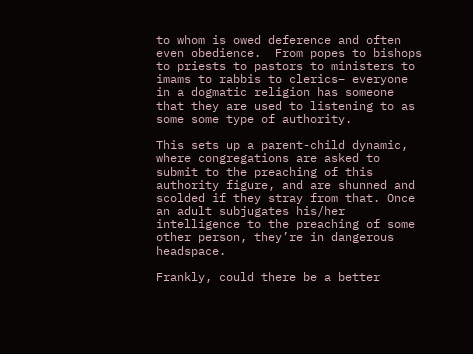to whom is owed deference and often even obedience.  From popes to bishops to priests to pastors to ministers to imams to rabbis to clerics– everyone in a dogmatic religion has someone that they are used to listening to as some some type of authority.

This sets up a parent-child dynamic, where congregations are asked to submit to the preaching of this authority figure, and are shunned and scolded if they stray from that. Once an adult subjugates his/her intelligence to the preaching of some other person, they’re in dangerous headspace.

Frankly, could there be a better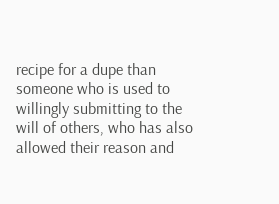recipe for a dupe than someone who is used to willingly submitting to the will of others, who has also allowed their reason and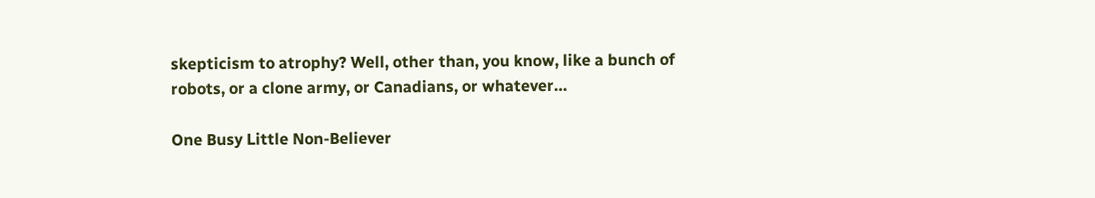skepticism to atrophy? Well, other than, you know, like a bunch of robots, or a clone army, or Canadians, or whatever…

One Busy Little Non-Believer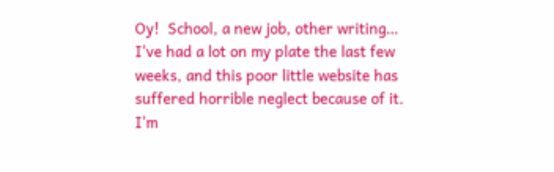Oy!  School, a new job, other writing… I've had a lot on my plate the last few weeks, and this poor little website has suffered horrible neglect because of it. I'm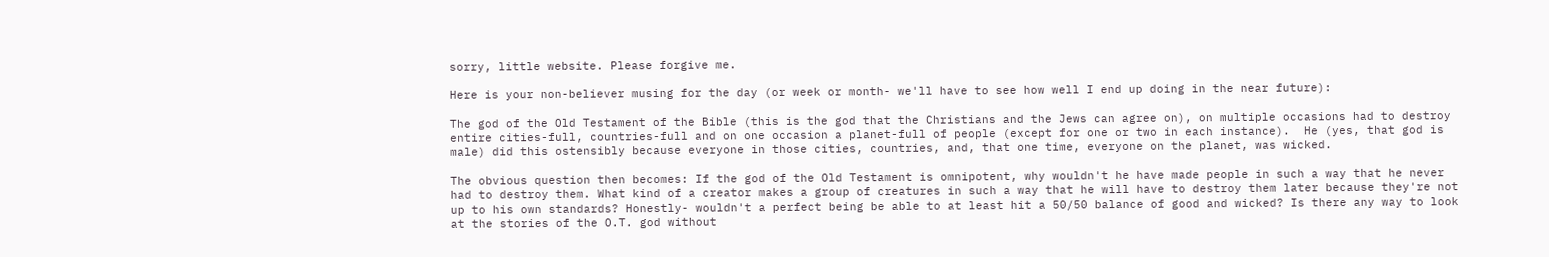sorry, little website. Please forgive me.

Here is your non-believer musing for the day (or week or month- we'll have to see how well I end up doing in the near future):

The god of the Old Testament of the Bible (this is the god that the Christians and the Jews can agree on), on multiple occasions had to destroy entire cities-full, countries-full and on one occasion a planet-full of people (except for one or two in each instance).  He (yes, that god is male) did this ostensibly because everyone in those cities, countries, and, that one time, everyone on the planet, was wicked.

The obvious question then becomes: If the god of the Old Testament is omnipotent, why wouldn't he have made people in such a way that he never had to destroy them. What kind of a creator makes a group of creatures in such a way that he will have to destroy them later because they're not up to his own standards? Honestly- wouldn't a perfect being be able to at least hit a 50/50 balance of good and wicked? Is there any way to look at the stories of the O.T. god without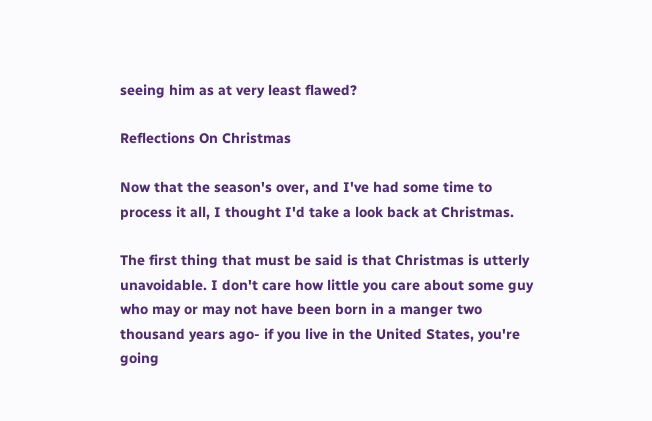seeing him as at very least flawed?

Reflections On Christmas

Now that the season's over, and I've had some time to process it all, I thought I'd take a look back at Christmas.

The first thing that must be said is that Christmas is utterly unavoidable. I don't care how little you care about some guy who may or may not have been born in a manger two thousand years ago- if you live in the United States, you're going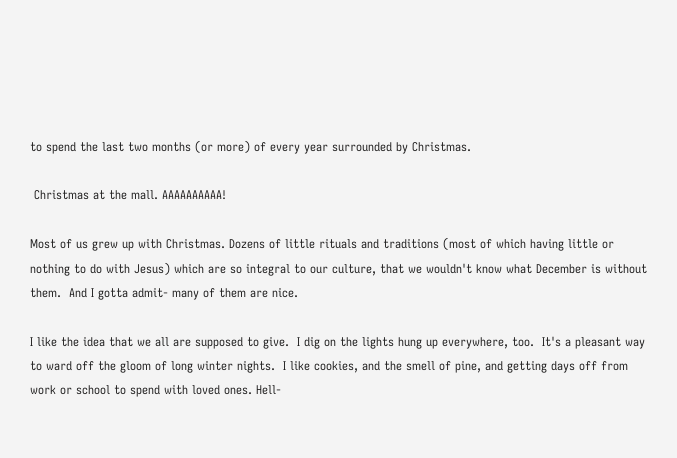to spend the last two months (or more) of every year surrounded by Christmas.

 Christmas at the mall. AAAAAAAAAA!

Most of us grew up with Christmas. Dozens of little rituals and traditions (most of which having little or nothing to do with Jesus) which are so integral to our culture, that we wouldn't know what December is without them.  And I gotta admit- many of them are nice.

I like the idea that we all are supposed to give.  I dig on the lights hung up everywhere, too.  It's a pleasant way to ward off the gloom of long winter nights.  I like cookies, and the smell of pine, and getting days off from work or school to spend with loved ones. Hell-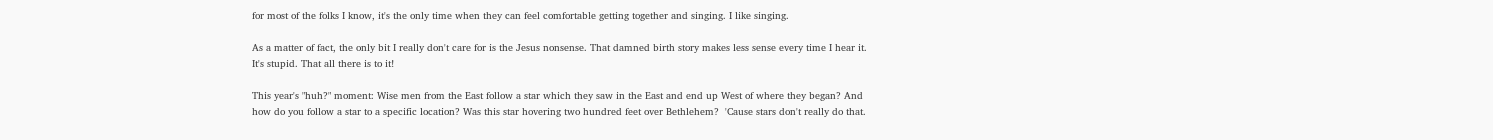for most of the folks I know, it's the only time when they can feel comfortable getting together and singing. I like singing.

As a matter of fact, the only bit I really don't care for is the Jesus nonsense. That damned birth story makes less sense every time I hear it.  It's stupid. That all there is to it!

This year's "huh?" moment: Wise men from the East follow a star which they saw in the East and end up West of where they began? And how do you follow a star to a specific location? Was this star hovering two hundred feet over Bethlehem?  'Cause stars don't really do that.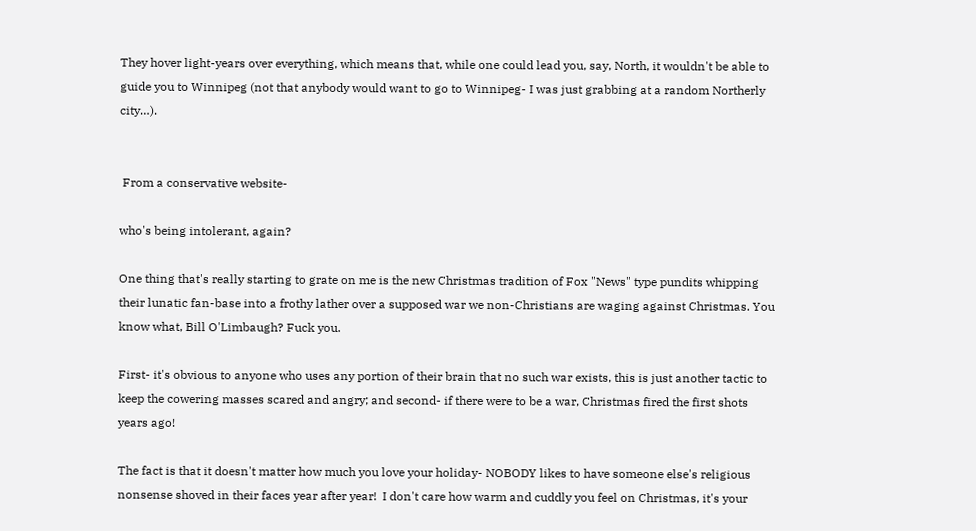They hover light-years over everything, which means that, while one could lead you, say, North, it wouldn't be able to guide you to Winnipeg (not that anybody would want to go to Winnipeg- I was just grabbing at a random Northerly city…).


 From a conservative website-

who's being intolerant, again?

One thing that's really starting to grate on me is the new Christmas tradition of Fox "News" type pundits whipping their lunatic fan-base into a frothy lather over a supposed war we non-Christians are waging against Christmas. You know what, Bill O'Limbaugh? Fuck you.

First- it's obvious to anyone who uses any portion of their brain that no such war exists, this is just another tactic to keep the cowering masses scared and angry; and second- if there were to be a war, Christmas fired the first shots years ago!

The fact is that it doesn't matter how much you love your holiday- NOBODY likes to have someone else's religious nonsense shoved in their faces year after year!  I don't care how warm and cuddly you feel on Christmas, it's your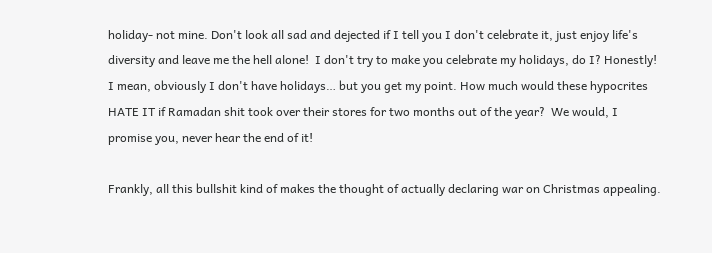holiday- not mine. Don't look all sad and dejected if I tell you I don't celebrate it, just enjoy life's diversity and leave me the hell alone!  I don't try to make you celebrate my holidays, do I? Honestly! I mean, obviously I don't have holidays… but you get my point. How much would these hypocrites HATE IT if Ramadan shit took over their stores for two months out of the year?  We would, I promise you, never hear the end of it!

Frankly, all this bullshit kind of makes the thought of actually declaring war on Christmas appealing.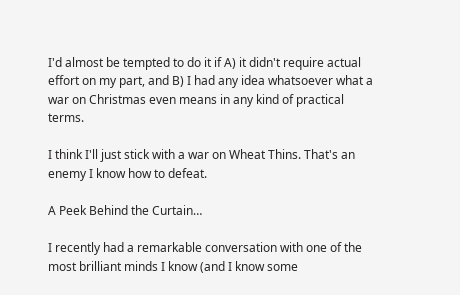I'd almost be tempted to do it if A) it didn't require actual effort on my part, and B) I had any idea whatsoever what a war on Christmas even means in any kind of practical terms.

I think I'll just stick with a war on Wheat Thins. That's an enemy I know how to defeat.

A Peek Behind the Curtain…

I recently had a remarkable conversation with one of the most brilliant minds I know (and I know some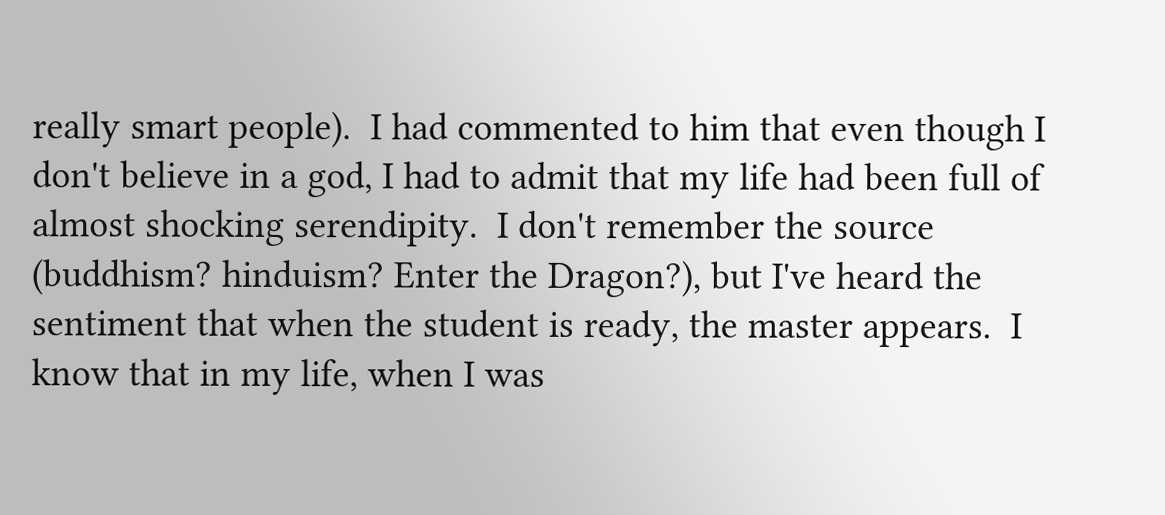really smart people).  I had commented to him that even though I don't believe in a god, I had to admit that my life had been full of almost shocking serendipity.  I don't remember the source (buddhism? hinduism? Enter the Dragon?), but I've heard the sentiment that when the student is ready, the master appears.  I know that in my life, when I was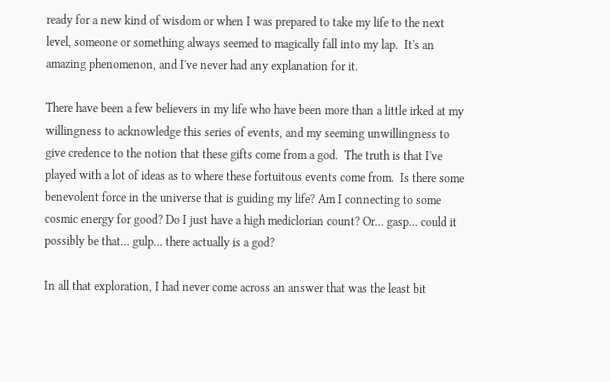ready for a new kind of wisdom or when I was prepared to take my life to the next level, someone or something always seemed to magically fall into my lap.  It's an amazing phenomenon, and I've never had any explanation for it.

There have been a few believers in my life who have been more than a little irked at my willingness to acknowledge this series of events, and my seeming unwillingness to give credence to the notion that these gifts come from a god.  The truth is that I've played with a lot of ideas as to where these fortuitous events come from.  Is there some benevolent force in the universe that is guiding my life? Am I connecting to some cosmic energy for good? Do I just have a high mediclorian count? Or… gasp… could it possibly be that… gulp… there actually is a god?

In all that exploration, I had never come across an answer that was the least bit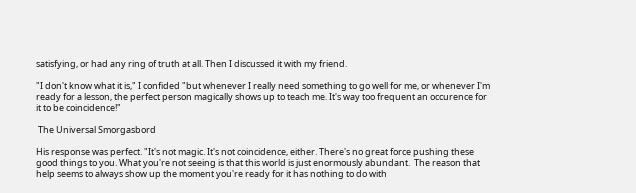satisfying, or had any ring of truth at all. Then I discussed it with my friend.

"I don't know what it is," I confided "but whenever I really need something to go well for me, or whenever I'm ready for a lesson, the perfect person magically shows up to teach me. It's way too frequent an occurence for it to be coincidence!"

 The Universal Smorgasbord

His response was perfect. "It's not magic. It's not coincidence, either. There's no great force pushing these good things to you. What you're not seeing is that this world is just enormously abundant.  The reason that help seems to always show up the moment you're ready for it has nothing to do with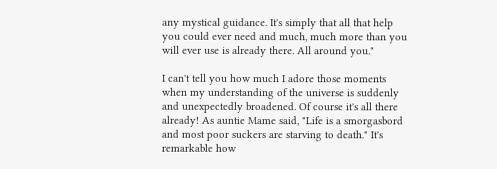any mystical guidance. It's simply that all that help you could ever need and much, much more than you will ever use is already there. All around you."

I can't tell you how much I adore those moments when my understanding of the universe is suddenly and unexpectedly broadened. Of course it's all there already! As auntie Mame said, "Life is a smorgasbord and most poor suckers are starving to death." It's remarkable how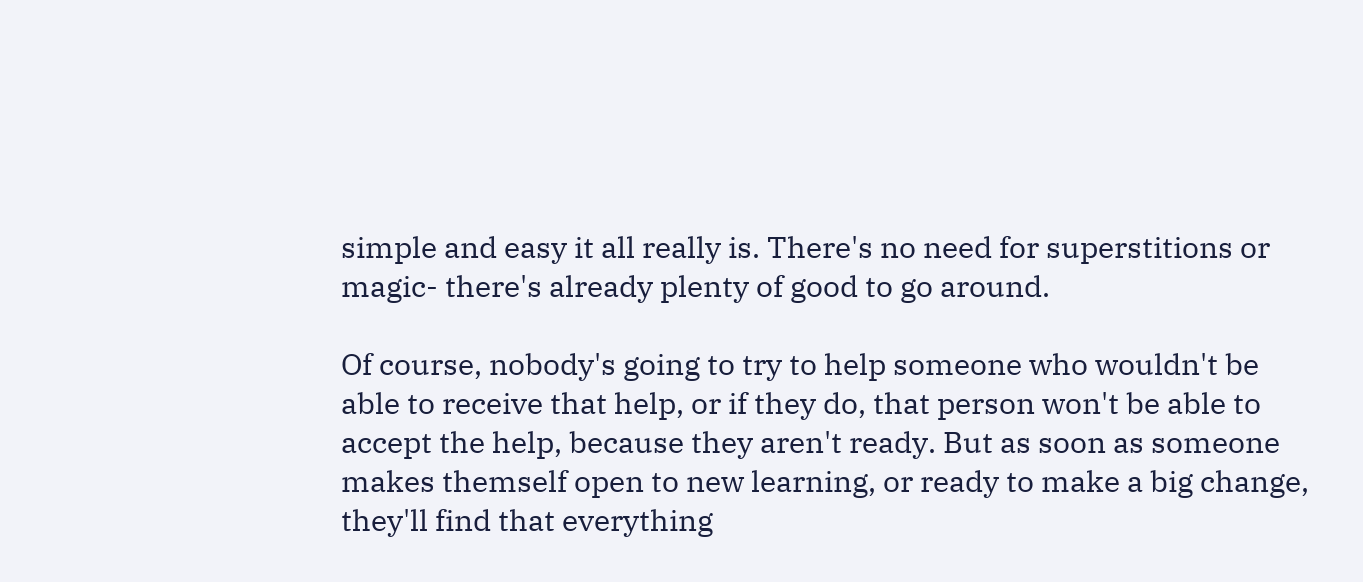simple and easy it all really is. There's no need for superstitions or magic- there's already plenty of good to go around.

Of course, nobody's going to try to help someone who wouldn't be able to receive that help, or if they do, that person won't be able to accept the help, because they aren't ready. But as soon as someone makes themself open to new learning, or ready to make a big change, they'll find that everything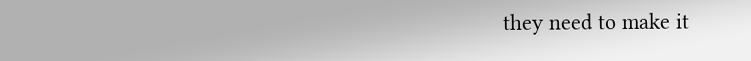they need to make it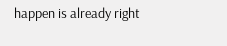happen is already right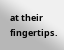at their fingertips.